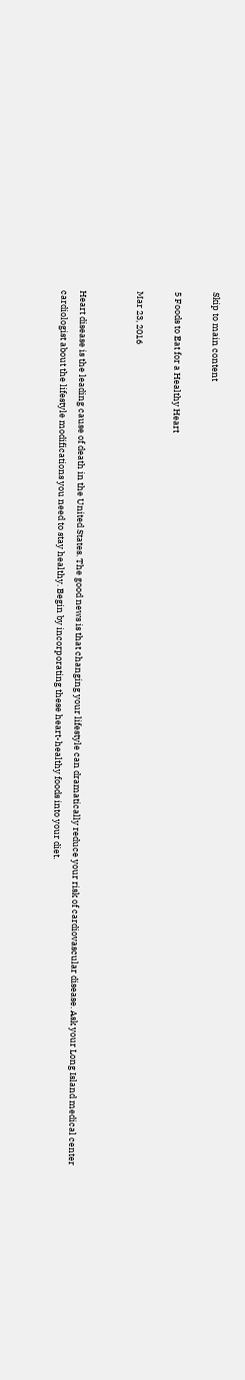Skip to main content

5 Foods to Eat for a Healthy Heart

Mar 23, 2016


Heart disease is the leading cause of death in the United States. The good news is that changing your lifestyle can dramatically reduce your risk of cardiovascular disease. Ask your Long Island medical center cardiologist about the lifestyle modifications you need to stay healthy. Begin by incorporating these heart-healthy foods into your diet.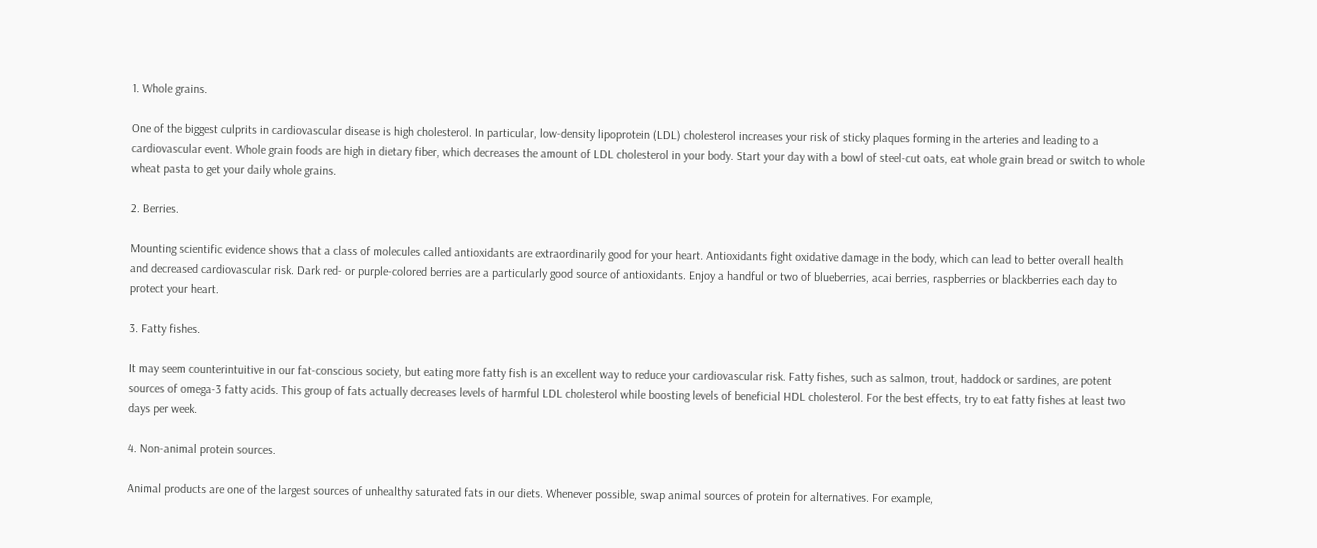1. Whole grains.

One of the biggest culprits in cardiovascular disease is high cholesterol. In particular, low-density lipoprotein (LDL) cholesterol increases your risk of sticky plaques forming in the arteries and leading to a cardiovascular event. Whole grain foods are high in dietary fiber, which decreases the amount of LDL cholesterol in your body. Start your day with a bowl of steel-cut oats, eat whole grain bread or switch to whole wheat pasta to get your daily whole grains.

2. Berries.

Mounting scientific evidence shows that a class of molecules called antioxidants are extraordinarily good for your heart. Antioxidants fight oxidative damage in the body, which can lead to better overall health and decreased cardiovascular risk. Dark red- or purple-colored berries are a particularly good source of antioxidants. Enjoy a handful or two of blueberries, acai berries, raspberries or blackberries each day to protect your heart.

3. Fatty fishes.

It may seem counterintuitive in our fat-conscious society, but eating more fatty fish is an excellent way to reduce your cardiovascular risk. Fatty fishes, such as salmon, trout, haddock or sardines, are potent sources of omega-3 fatty acids. This group of fats actually decreases levels of harmful LDL cholesterol while boosting levels of beneficial HDL cholesterol. For the best effects, try to eat fatty fishes at least two days per week.

4. Non-animal protein sources.

Animal products are one of the largest sources of unhealthy saturated fats in our diets. Whenever possible, swap animal sources of protein for alternatives. For example,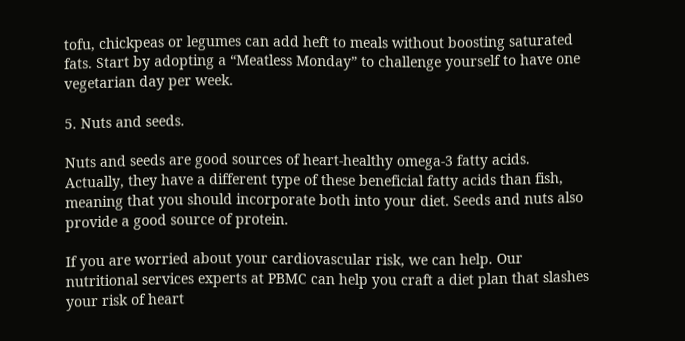tofu, chickpeas or legumes can add heft to meals without boosting saturated fats. Start by adopting a “Meatless Monday” to challenge yourself to have one vegetarian day per week.

5. Nuts and seeds.

Nuts and seeds are good sources of heart-healthy omega-3 fatty acids. Actually, they have a different type of these beneficial fatty acids than fish, meaning that you should incorporate both into your diet. Seeds and nuts also provide a good source of protein.

If you are worried about your cardiovascular risk, we can help. Our nutritional services experts at PBMC can help you craft a diet plan that slashes your risk of heart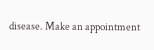disease. Make an appointment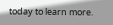today to learn more.